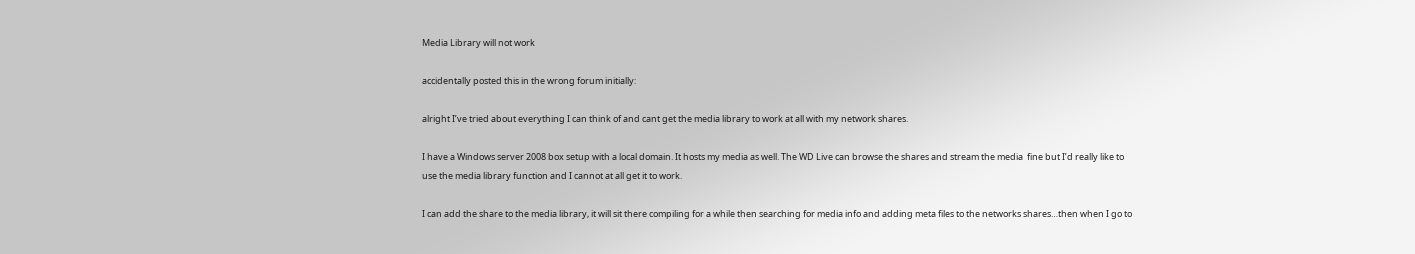Media Library will not work

accidentally posted this in the wrong forum initially:

alright I’ve tried about everything I can think of and cant get the media library to work at all with my network shares.

I have a Windows server 2008 box setup with a local domain. It hosts my media as well. The WD Live can browse the shares and stream the media  fine but I’d really like to use the media library function and I cannot at all get it to work.

I can add the share to the media library, it will sit there compiling for a while then searching for media info and adding meta files to the networks shares…then when I go to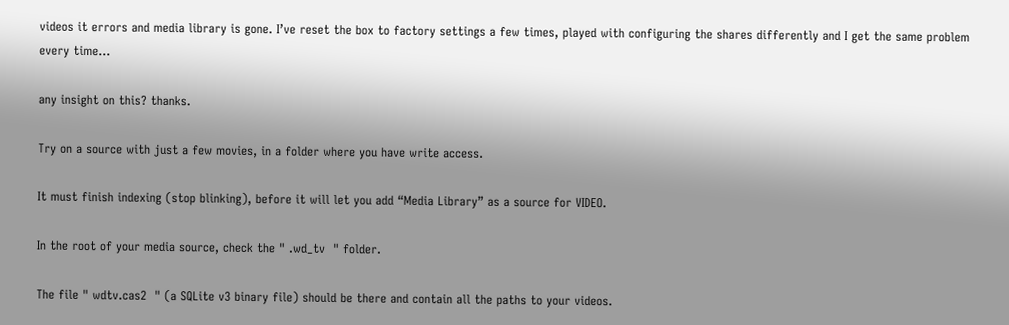videos it errors and media library is gone. I’ve reset the box to factory settings a few times, played with configuring the shares differently and I get the same problem every time…

any insight on this? thanks.

Try on a source with just a few movies, in a folder where you have write access.

It must finish indexing (stop blinking), before it will let you add “Media Library” as a source for VIDEO.

In the root of your media source, check the " .wd_tv  " folder.

The file " wdtv.cas2  " (a SQLite v3 binary file) should be there and contain all the paths to your videos.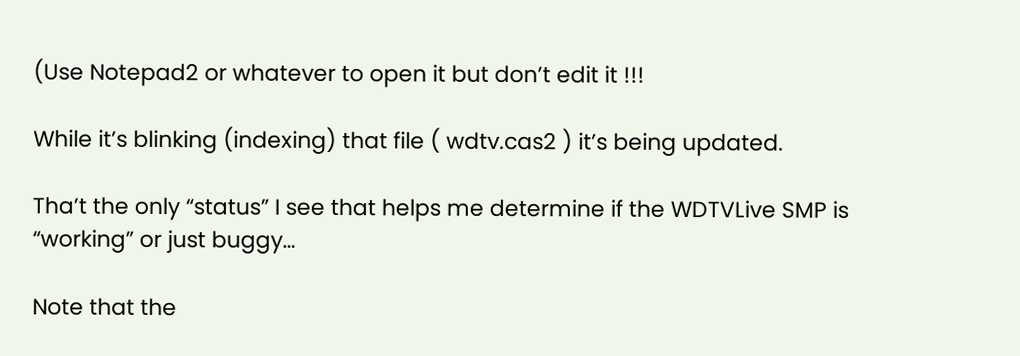(Use Notepad2 or whatever to open it but don’t edit it !!!

While it’s blinking (indexing) that file ( wdtv.cas2 ) it’s being updated.

Tha’t the only “status” I see that helps me determine if the WDTVLive SMP is “working” or just buggy…

Note that the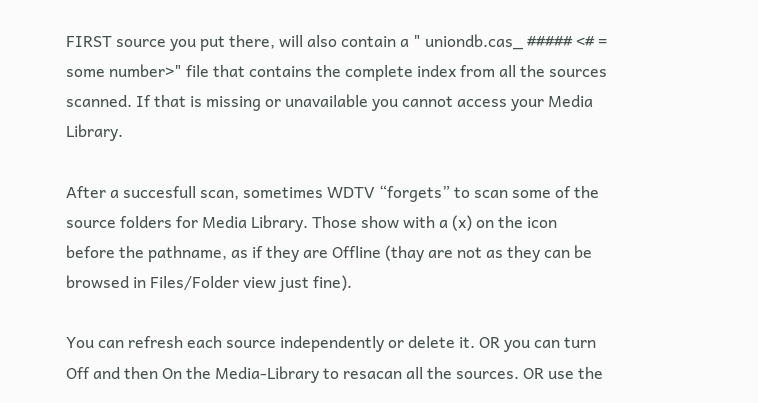FIRST source you put there, will also contain a " uniondb.cas_ ##### <# = some number>" file that contains the complete index from all the sources scanned. If that is missing or unavailable you cannot access your Media Library.

After a succesfull scan, sometimes WDTV “forgets” to scan some of the source folders for Media Library. Those show with a (x) on the icon before the pathname, as if they are Offline (thay are not as they can be browsed in Files/Folder view just fine).

You can refresh each source independently or delete it. OR you can turn Off and then On the Media-Library to resacan all the sources. OR use the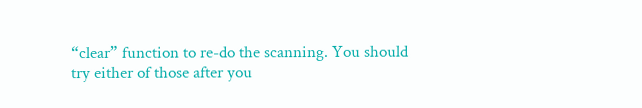“clear” function to re-do the scanning. You should try either of those after you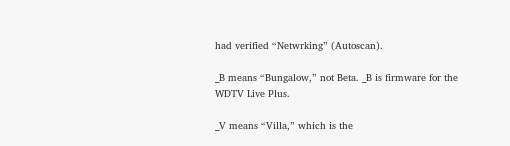had verified “Netwrking” (Autoscan).

_B means “Bungalow,” not Beta. _B is firmware for the WDTV Live Plus.

_V means “Villa,” which is the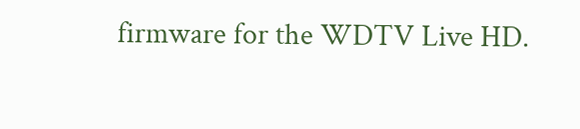firmware for the WDTV Live HD.